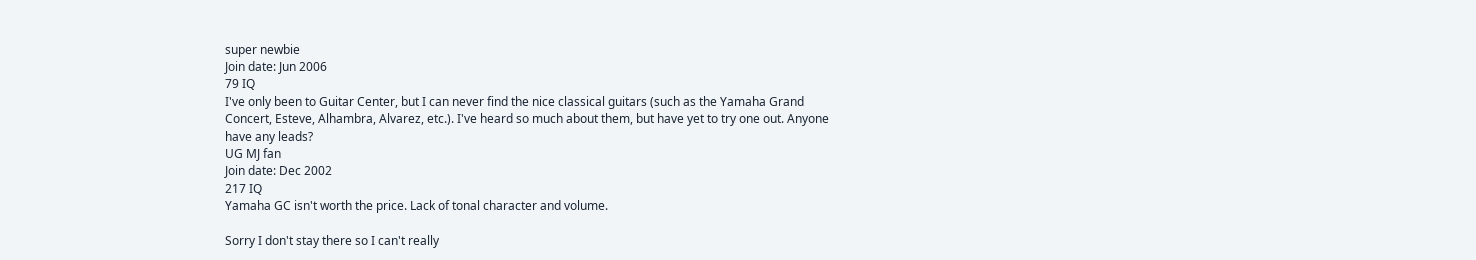super newbie
Join date: Jun 2006
79 IQ
I've only been to Guitar Center, but I can never find the nice classical guitars (such as the Yamaha Grand Concert, Esteve, Alhambra, Alvarez, etc.). I've heard so much about them, but have yet to try one out. Anyone have any leads?
UG MJ fan
Join date: Dec 2002
217 IQ
Yamaha GC isn't worth the price. Lack of tonal character and volume.

Sorry I don't stay there so I can't really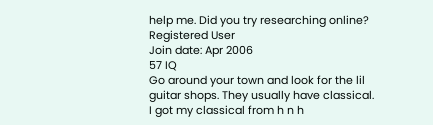help me. Did you try researching online?
Registered User
Join date: Apr 2006
57 IQ
Go around your town and look for the lil guitar shops. They usually have classical. I got my classical from h n h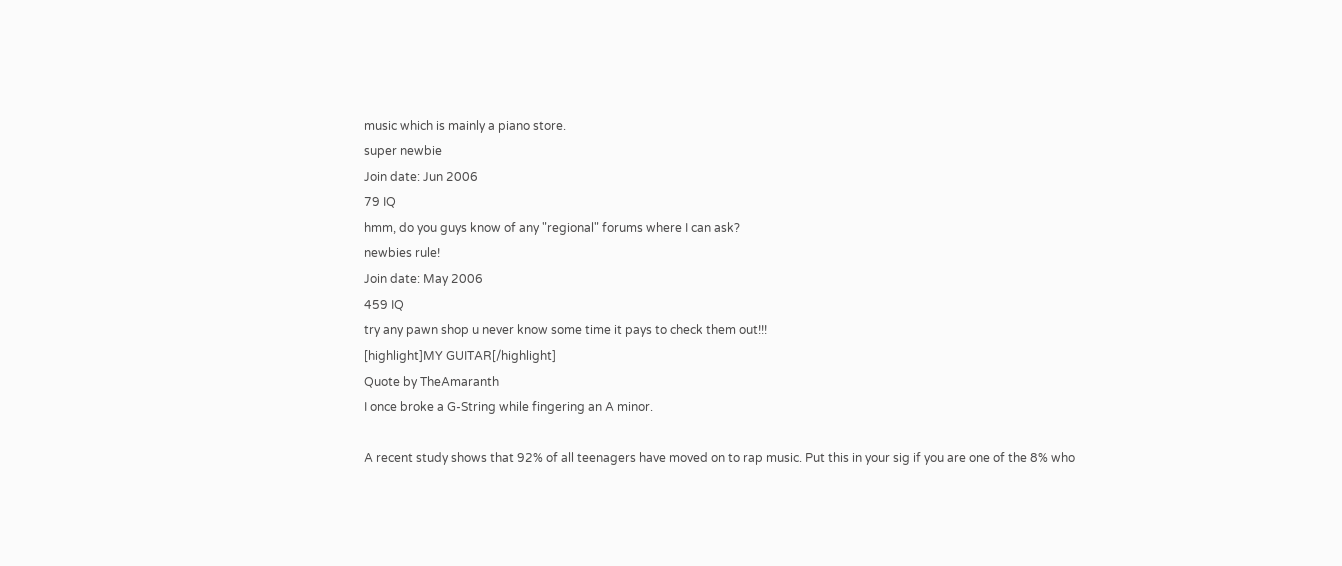music which is mainly a piano store.
super newbie
Join date: Jun 2006
79 IQ
hmm, do you guys know of any "regional" forums where I can ask?
newbies rule!
Join date: May 2006
459 IQ
try any pawn shop u never know some time it pays to check them out!!!
[highlight]MY GUITAR[/highlight]
Quote by TheAmaranth
I once broke a G-String while fingering an A minor.

A recent study shows that 92% of all teenagers have moved on to rap music. Put this in your sig if you are one of the 8% who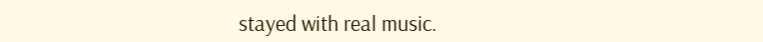stayed with real music.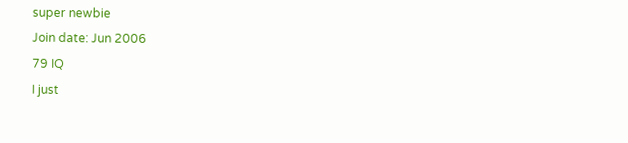super newbie
Join date: Jun 2006
79 IQ
I just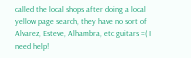called the local shops after doing a local yellow page search, they have no sort of Alvarez, Esteve, Alhambra, etc guitars =( I need help!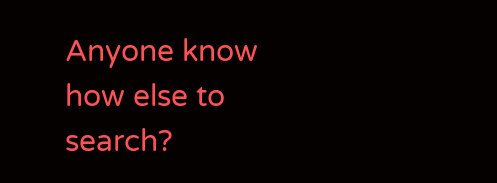Anyone know how else to search?